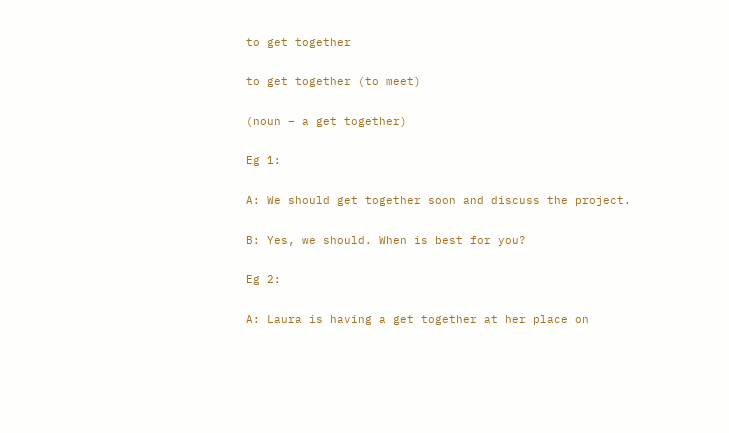to get together

to get together (to meet)

(noun – a get together)

Eg 1:

A: We should get together soon and discuss the project.

B: Yes, we should. When is best for you?

Eg 2:

A: Laura is having a get together at her place on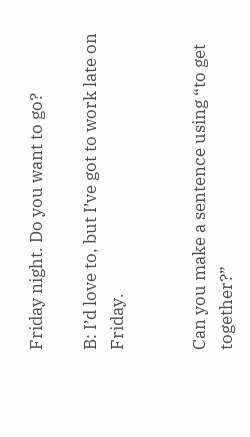Friday night. Do you want to go?

B: I’d love to, but I’ve got to work late on Friday.


Can you make a sentence using “to get together?”